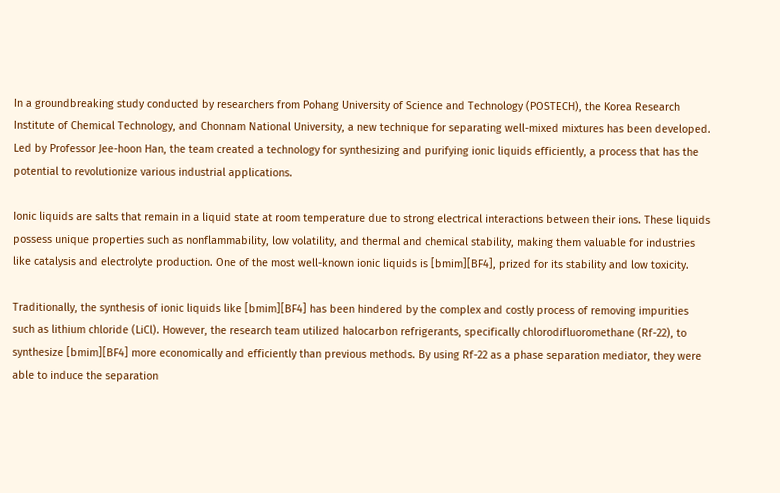In a groundbreaking study conducted by researchers from Pohang University of Science and Technology (POSTECH), the Korea Research Institute of Chemical Technology, and Chonnam National University, a new technique for separating well-mixed mixtures has been developed. Led by Professor Jee-hoon Han, the team created a technology for synthesizing and purifying ionic liquids efficiently, a process that has the potential to revolutionize various industrial applications.

Ionic liquids are salts that remain in a liquid state at room temperature due to strong electrical interactions between their ions. These liquids possess unique properties such as nonflammability, low volatility, and thermal and chemical stability, making them valuable for industries like catalysis and electrolyte production. One of the most well-known ionic liquids is [bmim][BF4], prized for its stability and low toxicity.

Traditionally, the synthesis of ionic liquids like [bmim][BF4] has been hindered by the complex and costly process of removing impurities such as lithium chloride (LiCl). However, the research team utilized halocarbon refrigerants, specifically chlorodifluoromethane (Rf-22), to synthesize [bmim][BF4] more economically and efficiently than previous methods. By using Rf-22 as a phase separation mediator, they were able to induce the separation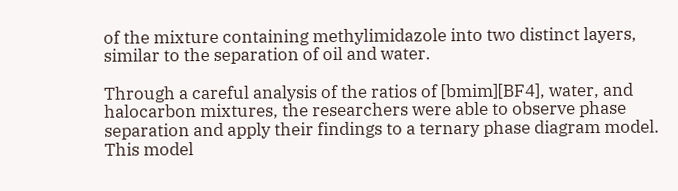of the mixture containing methylimidazole into two distinct layers, similar to the separation of oil and water.

Through a careful analysis of the ratios of [bmim][BF4], water, and halocarbon mixtures, the researchers were able to observe phase separation and apply their findings to a ternary phase diagram model. This model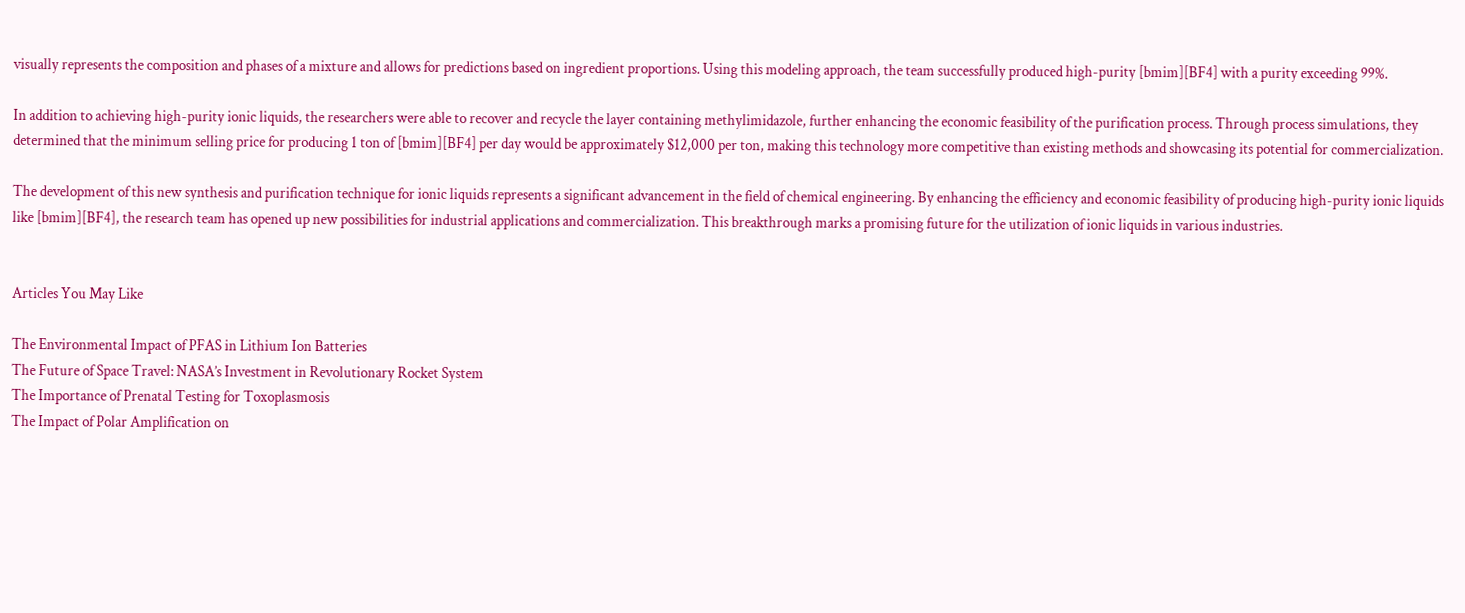visually represents the composition and phases of a mixture and allows for predictions based on ingredient proportions. Using this modeling approach, the team successfully produced high-purity [bmim][BF4] with a purity exceeding 99%.

In addition to achieving high-purity ionic liquids, the researchers were able to recover and recycle the layer containing methylimidazole, further enhancing the economic feasibility of the purification process. Through process simulations, they determined that the minimum selling price for producing 1 ton of [bmim][BF4] per day would be approximately $12,000 per ton, making this technology more competitive than existing methods and showcasing its potential for commercialization.

The development of this new synthesis and purification technique for ionic liquids represents a significant advancement in the field of chemical engineering. By enhancing the efficiency and economic feasibility of producing high-purity ionic liquids like [bmim][BF4], the research team has opened up new possibilities for industrial applications and commercialization. This breakthrough marks a promising future for the utilization of ionic liquids in various industries.


Articles You May Like

The Environmental Impact of PFAS in Lithium Ion Batteries
The Future of Space Travel: NASA’s Investment in Revolutionary Rocket System
The Importance of Prenatal Testing for Toxoplasmosis
The Impact of Polar Amplification on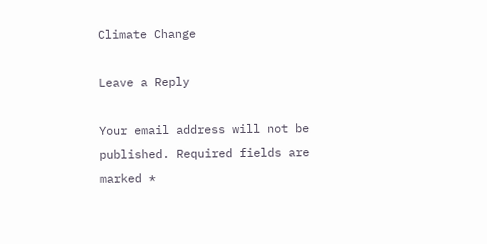Climate Change

Leave a Reply

Your email address will not be published. Required fields are marked *